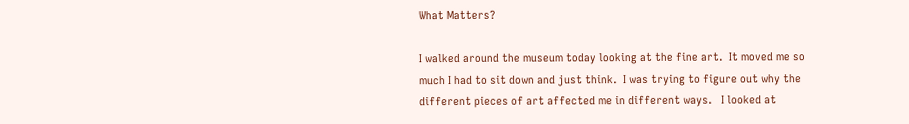What Matters?

I walked around the museum today looking at the fine art.  It moved me so much I had to sit down and just think.  I was trying to figure out why the different pieces of art affected me in different ways.   I looked at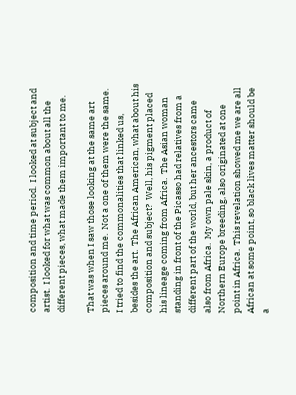composition and time period.  I looked at subject and artist.  I looked for what was common about all the different pieces, what made them important to me.

That was when I saw those looking at the same art pieces around me.  Not a one of them were the same.  I tried to find the commonalities that linked us, besides the art.  The African American, what about his composition and subject?  Well, his pigment placed his lineage coming from Africa.  The Asian woman standing in front of the Picasso had relatives from a different part of the world, but her ancestors came also from Africa.  My own pale skin, a product of Northern Europe breeding, also originated at one point in Africa.  This revelation showed me we are all African at some point, so black lives matter should be a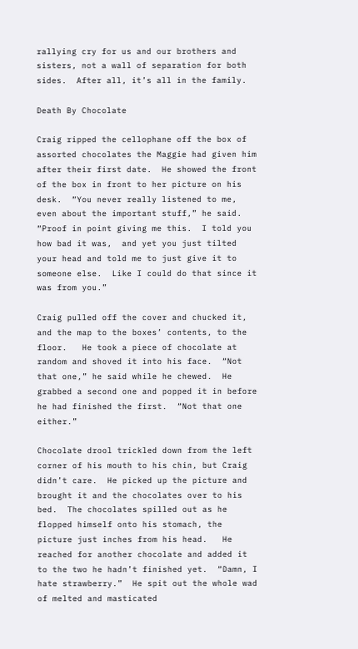rallying cry for us and our brothers and sisters, not a wall of separation for both sides.  After all, it’s all in the family.

Death By Chocolate

Craig ripped the cellophane off the box of assorted chocolates the Maggie had given him after their first date.  He showed the front of the box in front to her picture on his desk.  “You never really listened to me, even about the important stuff,” he said.  “Proof in point giving me this.  I told you how bad it was,  and yet you just tilted your head and told me to just give it to someone else.  Like I could do that since it was from you.”

Craig pulled off the cover and chucked it, and the map to the boxes’ contents, to the floor.   He took a piece of chocolate at random and shoved it into his face.  “Not that one,” he said while he chewed.  He grabbed a second one and popped it in before he had finished the first.  “Not that one either.”

Chocolate drool trickled down from the left corner of his mouth to his chin, but Craig didn’t care.  He picked up the picture and brought it and the chocolates over to his bed.  The chocolates spilled out as he flopped himself onto his stomach, the picture just inches from his head.   He reached for another chocolate and added it to the two he hadn’t finished yet.  “Damn, I hate strawberry.”  He spit out the whole wad of melted and masticated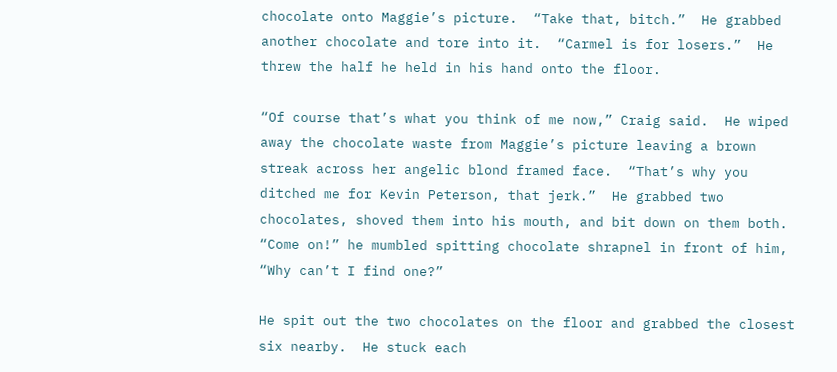chocolate onto Maggie’s picture.  “Take that, bitch.”  He grabbed another chocolate and tore into it.  “Carmel is for losers.”  He threw the half he held in his hand onto the floor.

“Of course that’s what you think of me now,” Craig said.  He wiped away the chocolate waste from Maggie’s picture leaving a brown streak across her angelic blond framed face.  “That’s why you ditched me for Kevin Peterson, that jerk.”  He grabbed two chocolates, shoved them into his mouth, and bit down on them both.  “Come on!” he mumbled spitting chocolate shrapnel in front of him, “Why can’t I find one?”

He spit out the two chocolates on the floor and grabbed the closest six nearby.  He stuck each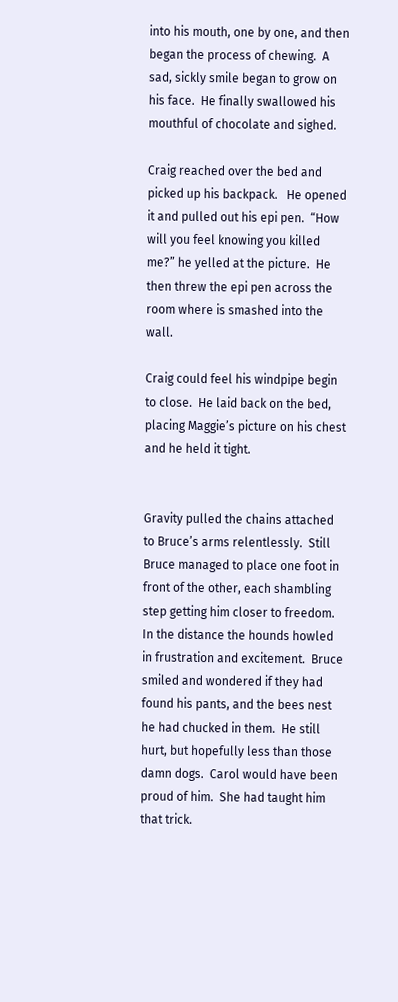into his mouth, one by one, and then began the process of chewing.  A sad, sickly smile began to grow on his face.  He finally swallowed his mouthful of chocolate and sighed.

Craig reached over the bed and picked up his backpack.   He opened it and pulled out his epi pen.  “How will you feel knowing you killed me?” he yelled at the picture.  He then threw the epi pen across the room where is smashed into the wall.

Craig could feel his windpipe begin to close.  He laid back on the bed, placing Maggie’s picture on his chest and he held it tight.


Gravity pulled the chains attached to Bruce’s arms relentlessly.  Still Bruce managed to place one foot in front of the other, each shambling step getting him closer to freedom.  In the distance the hounds howled in frustration and excitement.  Bruce smiled and wondered if they had found his pants, and the bees nest he had chucked in them.  He still hurt, but hopefully less than those damn dogs.  Carol would have been proud of him.  She had taught him that trick.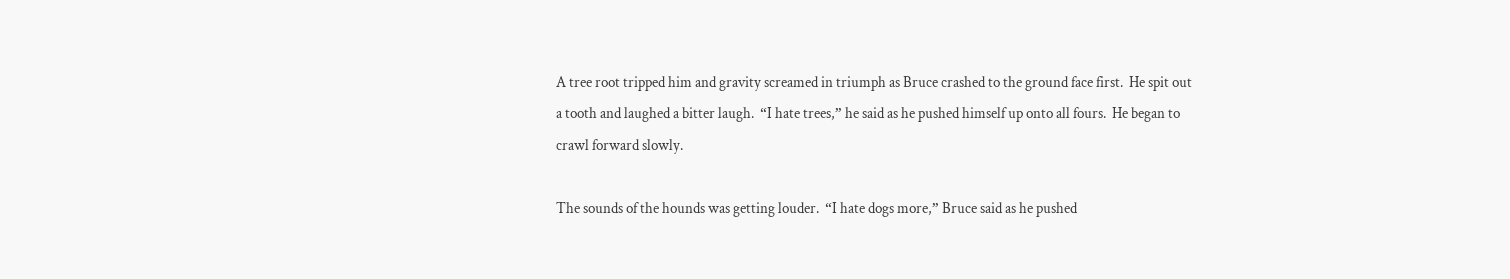A tree root tripped him and gravity screamed in triumph as Bruce crashed to the ground face first.  He spit out a tooth and laughed a bitter laugh.  “I hate trees,” he said as he pushed himself up onto all fours.  He began to crawl forward slowly.

The sounds of the hounds was getting louder.  “I hate dogs more,” Bruce said as he pushed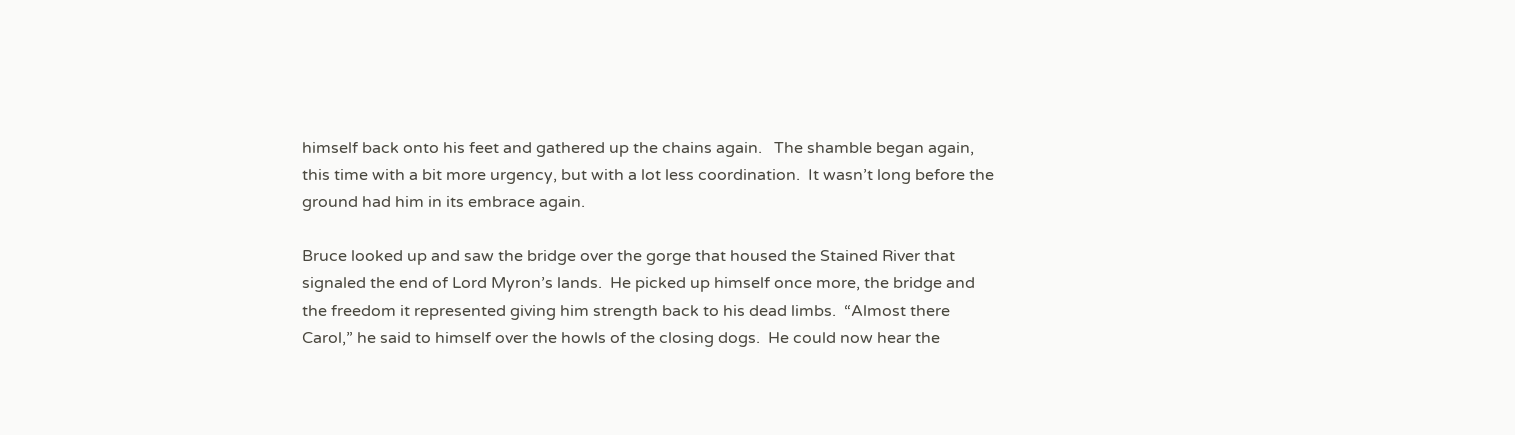himself back onto his feet and gathered up the chains again.   The shamble began again, this time with a bit more urgency, but with a lot less coordination.  It wasn’t long before the ground had him in its embrace again.

Bruce looked up and saw the bridge over the gorge that housed the Stained River that signaled the end of Lord Myron’s lands.  He picked up himself once more, the bridge and the freedom it represented giving him strength back to his dead limbs.  “Almost there Carol,” he said to himself over the howls of the closing dogs.  He could now hear the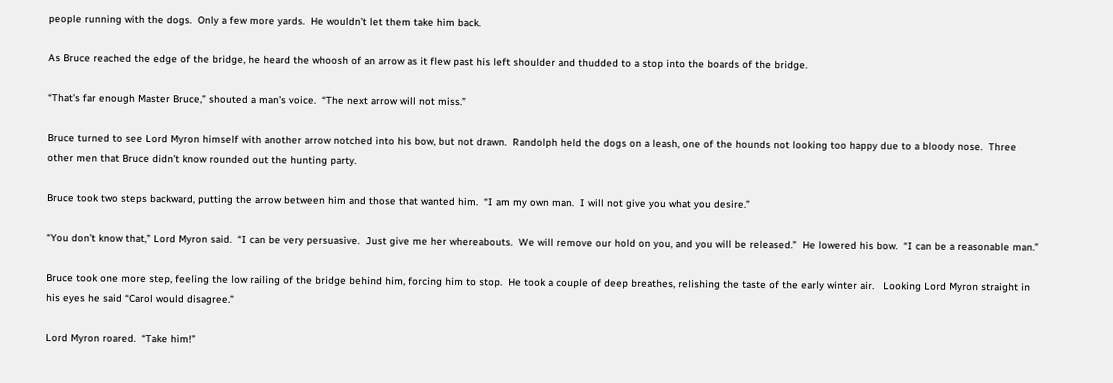people running with the dogs.  Only a few more yards.  He wouldn’t let them take him back.

As Bruce reached the edge of the bridge, he heard the whoosh of an arrow as it flew past his left shoulder and thudded to a stop into the boards of the bridge.

“That’s far enough Master Bruce,” shouted a man’s voice.  “The next arrow will not miss.”

Bruce turned to see Lord Myron himself with another arrow notched into his bow, but not drawn.  Randolph held the dogs on a leash, one of the hounds not looking too happy due to a bloody nose.  Three other men that Bruce didn’t know rounded out the hunting party.

Bruce took two steps backward, putting the arrow between him and those that wanted him.  “I am my own man.  I will not give you what you desire.”

“You don’t know that,” Lord Myron said.  “I can be very persuasive.  Just give me her whereabouts.  We will remove our hold on you, and you will be released.”  He lowered his bow.  “I can be a reasonable man.”

Bruce took one more step, feeling the low railing of the bridge behind him, forcing him to stop.  He took a couple of deep breathes, relishing the taste of the early winter air.   Looking Lord Myron straight in his eyes he said “Carol would disagree.”

Lord Myron roared.  “Take him!”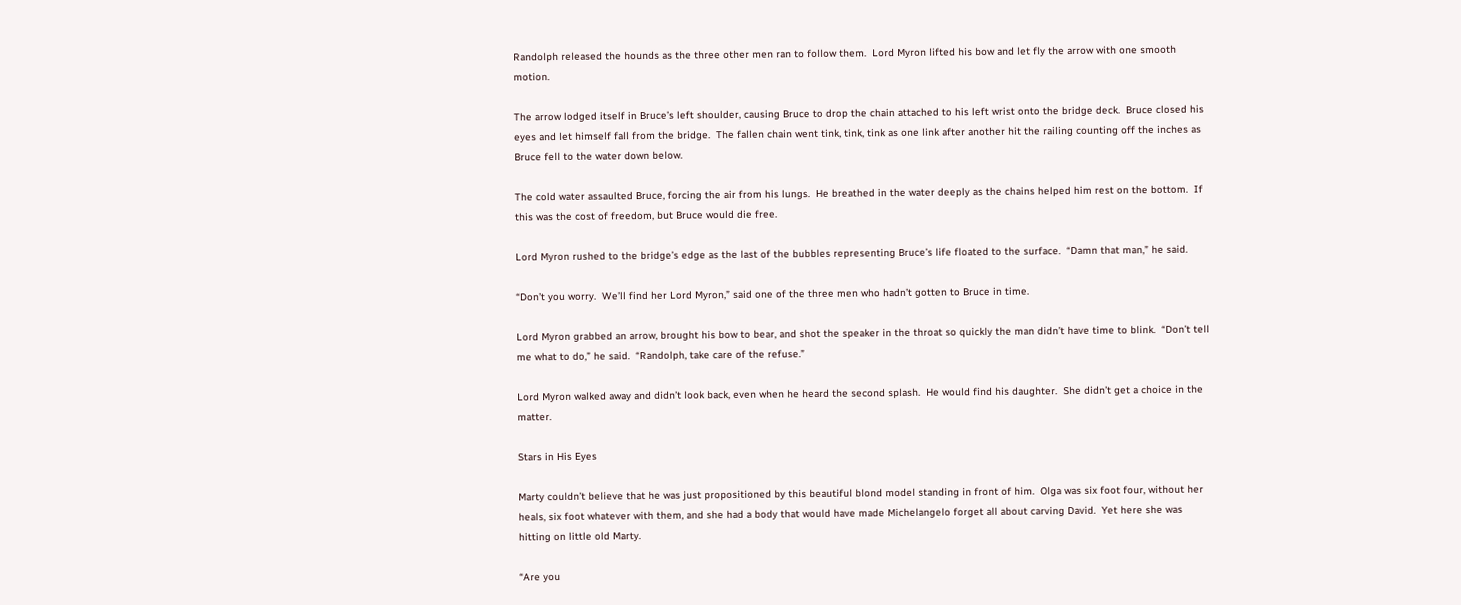Randolph released the hounds as the three other men ran to follow them.  Lord Myron lifted his bow and let fly the arrow with one smooth motion.

The arrow lodged itself in Bruce’s left shoulder, causing Bruce to drop the chain attached to his left wrist onto the bridge deck.  Bruce closed his eyes and let himself fall from the bridge.  The fallen chain went tink, tink, tink as one link after another hit the railing counting off the inches as Bruce fell to the water down below.

The cold water assaulted Bruce, forcing the air from his lungs.  He breathed in the water deeply as the chains helped him rest on the bottom.  If this was the cost of freedom, but Bruce would die free.

Lord Myron rushed to the bridge’s edge as the last of the bubbles representing Bruce’s life floated to the surface.  “Damn that man,” he said.

“Don’t you worry.  We’ll find her Lord Myron,” said one of the three men who hadn’t gotten to Bruce in time.

Lord Myron grabbed an arrow, brought his bow to bear, and shot the speaker in the throat so quickly the man didn’t have time to blink.  “Don’t tell me what to do,” he said.  “Randolph, take care of the refuse.”

Lord Myron walked away and didn’t look back, even when he heard the second splash.  He would find his daughter.  She didn’t get a choice in the matter.

Stars in His Eyes

Marty couldn’t believe that he was just propositioned by this beautiful blond model standing in front of him.  Olga was six foot four, without her heals, six foot whatever with them, and she had a body that would have made Michelangelo forget all about carving David.  Yet here she was hitting on little old Marty.

“Are you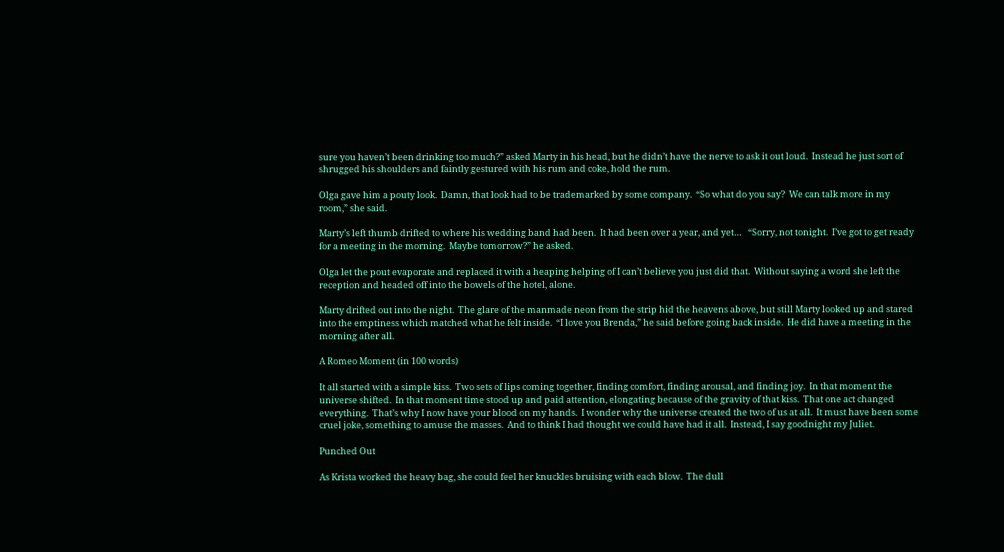sure you haven’t been drinking too much?” asked Marty in his head, but he didn’t have the nerve to ask it out loud.  Instead he just sort of shrugged his shoulders and faintly gestured with his rum and coke, hold the rum.

Olga gave him a pouty look.  Damn, that look had to be trademarked by some company.  “So what do you say?  We can talk more in my room,” she said.

Marty’s left thumb drifted to where his wedding band had been.  It had been over a year, and yet…   “Sorry, not tonight.  I’ve got to get ready for a meeting in the morning.  Maybe tomorrow?” he asked.

Olga let the pout evaporate and replaced it with a heaping helping of I can’t believe you just did that.  Without saying a word she left the reception and headed off into the bowels of the hotel, alone.

Marty drifted out into the night.  The glare of the manmade neon from the strip hid the heavens above, but still Marty looked up and stared into the emptiness which matched what he felt inside.  “I love you Brenda,” he said before going back inside.  He did have a meeting in the morning after all.

A Romeo Moment (in 100 words)

It all started with a simple kiss.  Two sets of lips coming together, finding comfort, finding arousal, and finding joy.  In that moment the universe shifted.  In that moment time stood up and paid attention, elongating because of the gravity of that kiss.  That one act changed everything.  That’s why I now have your blood on my hands.  I wonder why the universe created the two of us at all.  It must have been some cruel joke, something to amuse the masses.  And to think I had thought we could have had it all.  Instead, I say goodnight my Juliet.

Punched Out

As Krista worked the heavy bag, she could feel her knuckles bruising with each blow.  The dull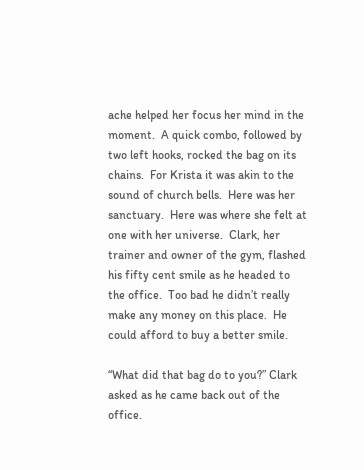ache helped her focus her mind in the moment.  A quick combo, followed by two left hooks, rocked the bag on its chains.  For Krista it was akin to the sound of church bells.  Here was her sanctuary.  Here was where she felt at one with her universe.  Clark, her trainer and owner of the gym, flashed his fifty cent smile as he headed to the office.  Too bad he didn’t really make any money on this place.  He could afford to buy a better smile.

“What did that bag do to you?” Clark asked as he came back out of the office.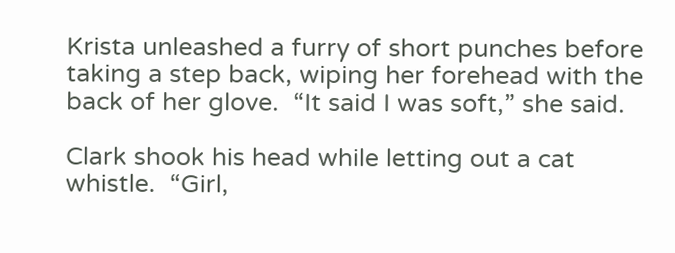Krista unleashed a furry of short punches before taking a step back, wiping her forehead with the back of her glove.  “It said I was soft,” she said.

Clark shook his head while letting out a cat whistle.  “Girl,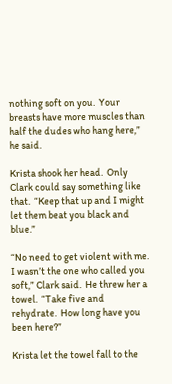nothing soft on you.  Your breasts have more muscles than half the dudes who hang here,” he said.

Krista shook her head.  Only Clark could say something like that.  “Keep that up and I might let them beat you black and blue.”

“No need to get violent with me.  I wasn’t the one who called you soft,” Clark said.  He threw her a towel.  “Take five and rehydrate.  How long have you been here?”

Krista let the towel fall to the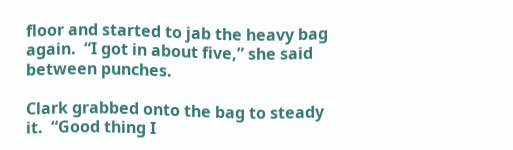floor and started to jab the heavy bag again.  “I got in about five,” she said between punches.

Clark grabbed onto the bag to steady it.  “Good thing I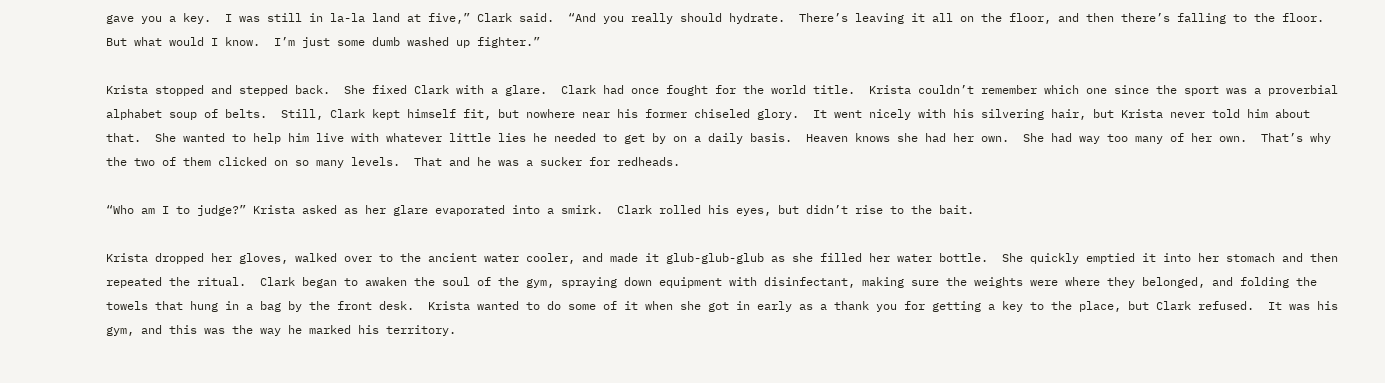gave you a key.  I was still in la-la land at five,” Clark said.  “And you really should hydrate.  There’s leaving it all on the floor, and then there’s falling to the floor.  But what would I know.  I’m just some dumb washed up fighter.”

Krista stopped and stepped back.  She fixed Clark with a glare.  Clark had once fought for the world title.  Krista couldn’t remember which one since the sport was a proverbial alphabet soup of belts.  Still, Clark kept himself fit, but nowhere near his former chiseled glory.  It went nicely with his silvering hair, but Krista never told him about that.  She wanted to help him live with whatever little lies he needed to get by on a daily basis.  Heaven knows she had her own.  She had way too many of her own.  That’s why the two of them clicked on so many levels.  That and he was a sucker for redheads.

“Who am I to judge?” Krista asked as her glare evaporated into a smirk.  Clark rolled his eyes, but didn’t rise to the bait.

Krista dropped her gloves, walked over to the ancient water cooler, and made it glub-glub-glub as she filled her water bottle.  She quickly emptied it into her stomach and then repeated the ritual.  Clark began to awaken the soul of the gym, spraying down equipment with disinfectant, making sure the weights were where they belonged, and folding the towels that hung in a bag by the front desk.  Krista wanted to do some of it when she got in early as a thank you for getting a key to the place, but Clark refused.  It was his gym, and this was the way he marked his territory.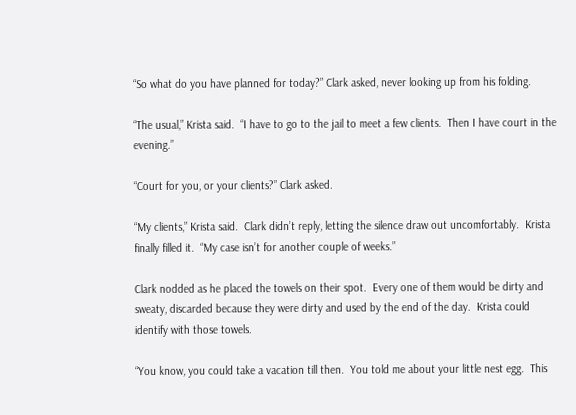“So what do you have planned for today?” Clark asked, never looking up from his folding.

“The usual,” Krista said.  “I have to go to the jail to meet a few clients.  Then I have court in the evening.”

“Court for you, or your clients?” Clark asked.

“My clients,” Krista said.  Clark didn’t reply, letting the silence draw out uncomfortably.  Krista finally filled it.  “My case isn’t for another couple of weeks.”

Clark nodded as he placed the towels on their spot.  Every one of them would be dirty and sweaty, discarded because they were dirty and used by the end of the day.  Krista could identify with those towels.

“You know, you could take a vacation till then.  You told me about your little nest egg.  This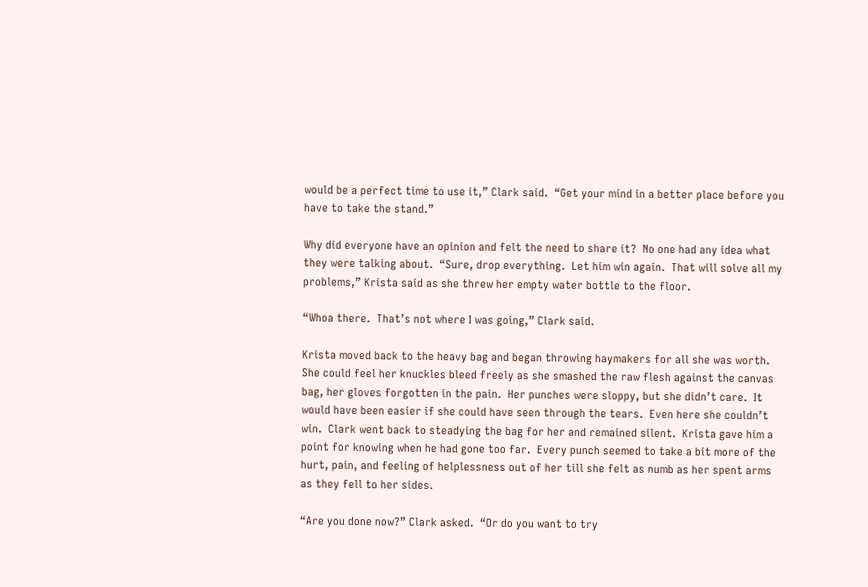would be a perfect time to use it,” Clark said.  “Get your mind in a better place before you have to take the stand.”

Why did everyone have an opinion and felt the need to share it?  No one had any idea what they were talking about.  “Sure, drop everything.  Let him win again.  That will solve all my problems,” Krista said as she threw her empty water bottle to the floor.

“Whoa there.  That’s not where I was going,” Clark said.

Krista moved back to the heavy bag and began throwing haymakers for all she was worth.  She could feel her knuckles bleed freely as she smashed the raw flesh against the canvas bag, her gloves forgotten in the pain.  Her punches were sloppy, but she didn’t care.  It would have been easier if she could have seen through the tears.  Even here she couldn’t win.  Clark went back to steadying the bag for her and remained silent.  Krista gave him a point for knowing when he had gone too far.  Every punch seemed to take a bit more of the hurt, pain, and feeling of helplessness out of her till she felt as numb as her spent arms as they fell to her sides.

“Are you done now?” Clark asked.  “Or do you want to try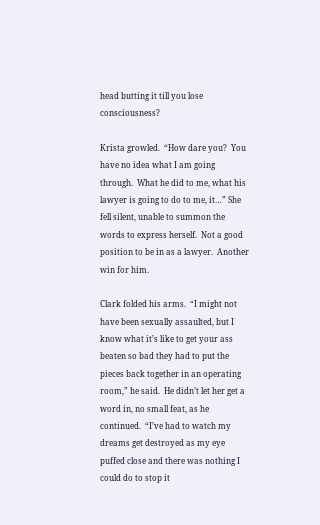head butting it till you lose consciousness?

Krista growled.  “How dare you?  You have no idea what I am going through.  What he did to me, what his lawyer is going to do to me, it…” She fell silent, unable to summon the words to express herself.  Not a good position to be in as a lawyer.  Another win for him.

Clark folded his arms.  “I might not have been sexually assaulted, but I know what it’s like to get your ass beaten so bad they had to put the pieces back together in an operating room,” he said.  He didn’t let her get a word in, no small feat, as he continued.  “I’ve had to watch my dreams get destroyed as my eye puffed close and there was nothing I could do to stop it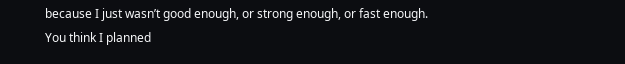because I just wasn’t good enough, or strong enough, or fast enough.  You think I planned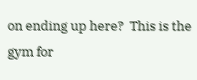on ending up here?  This is the gym for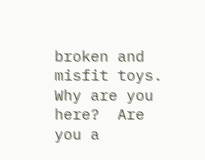broken and misfit toys.  Why are you here?  Are you a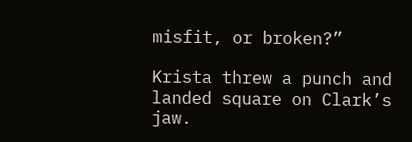misfit, or broken?”

Krista threw a punch and landed square on Clark’s jaw.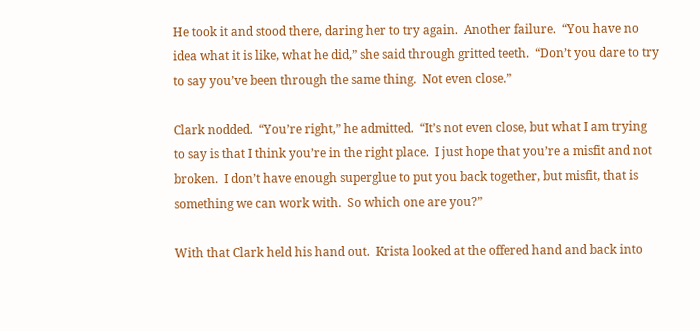He took it and stood there, daring her to try again.  Another failure.  “You have no idea what it is like, what he did,” she said through gritted teeth.  “Don’t you dare to try to say you’ve been through the same thing.  Not even close.”

Clark nodded.  “You’re right,” he admitted.  “It’s not even close, but what I am trying to say is that I think you’re in the right place.  I just hope that you’re a misfit and not broken.  I don’t have enough superglue to put you back together, but misfit, that is something we can work with.  So which one are you?”

With that Clark held his hand out.  Krista looked at the offered hand and back into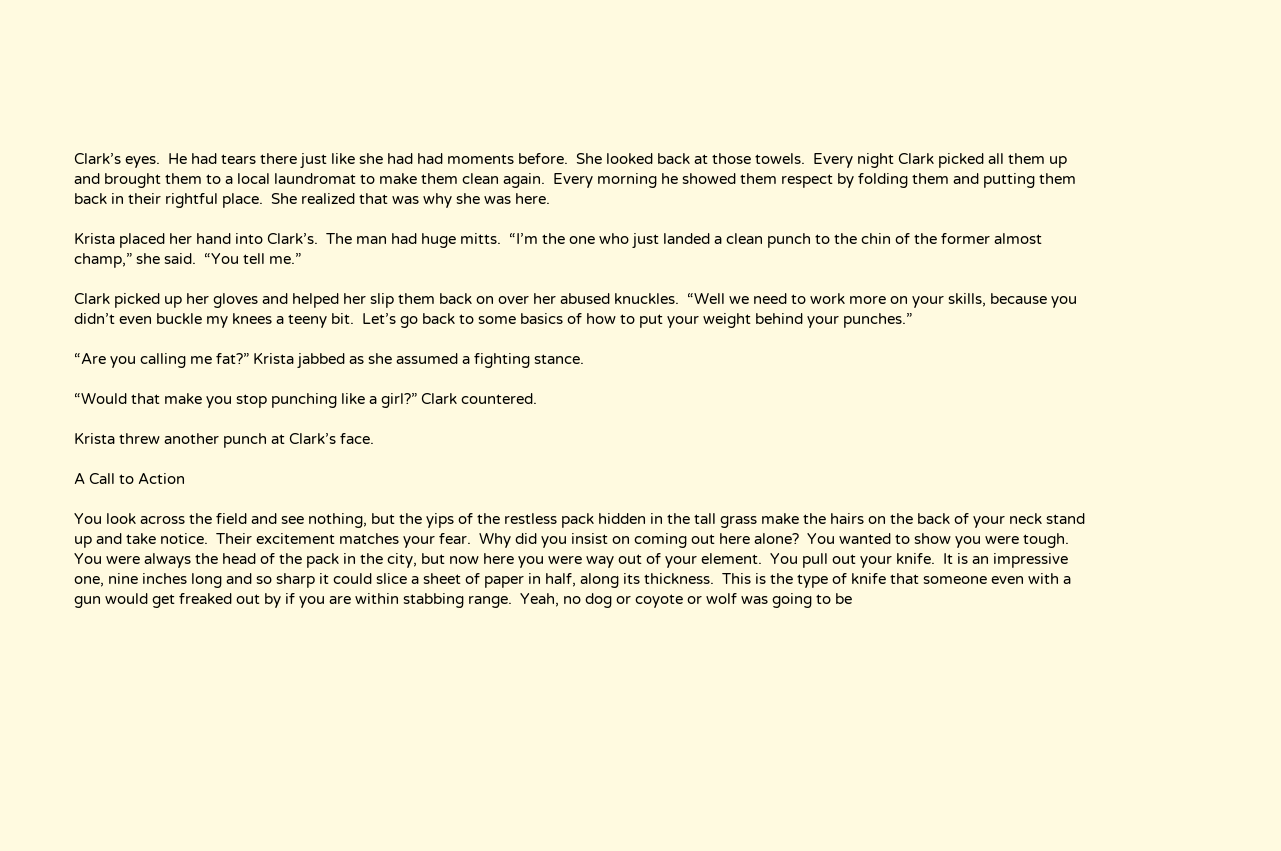Clark’s eyes.  He had tears there just like she had had moments before.  She looked back at those towels.  Every night Clark picked all them up and brought them to a local laundromat to make them clean again.  Every morning he showed them respect by folding them and putting them back in their rightful place.  She realized that was why she was here.

Krista placed her hand into Clark’s.  The man had huge mitts.  “I’m the one who just landed a clean punch to the chin of the former almost champ,” she said.  “You tell me.”

Clark picked up her gloves and helped her slip them back on over her abused knuckles.  “Well we need to work more on your skills, because you didn’t even buckle my knees a teeny bit.  Let’s go back to some basics of how to put your weight behind your punches.”

“Are you calling me fat?” Krista jabbed as she assumed a fighting stance.

“Would that make you stop punching like a girl?” Clark countered.

Krista threw another punch at Clark’s face.

A Call to Action

You look across the field and see nothing, but the yips of the restless pack hidden in the tall grass make the hairs on the back of your neck stand up and take notice.  Their excitement matches your fear.  Why did you insist on coming out here alone?  You wanted to show you were tough.  You were always the head of the pack in the city, but now here you were way out of your element.  You pull out your knife.  It is an impressive one, nine inches long and so sharp it could slice a sheet of paper in half, along its thickness.  This is the type of knife that someone even with a gun would get freaked out by if you are within stabbing range.  Yeah, no dog or coyote or wolf was going to be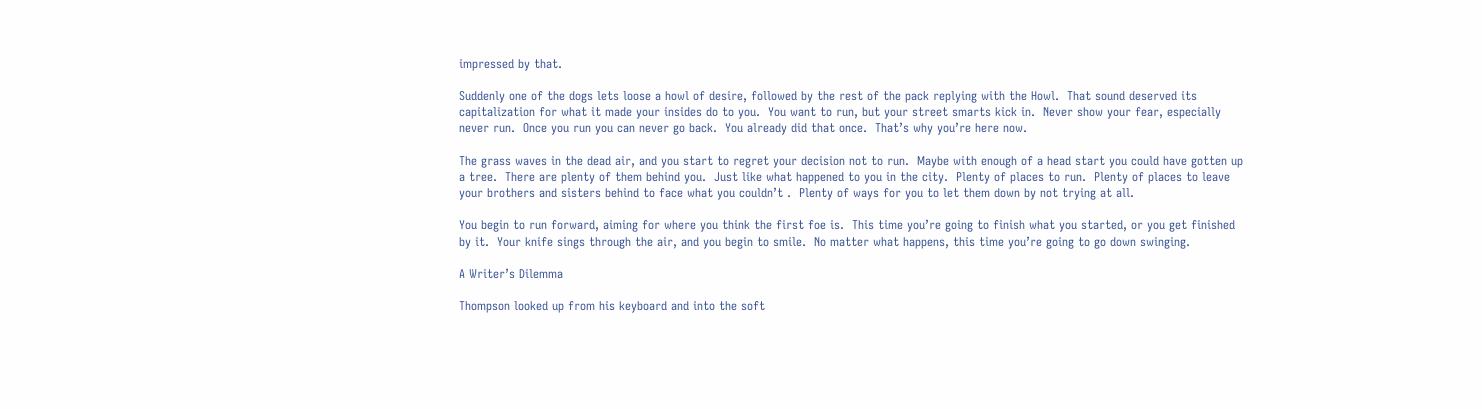impressed by that.

Suddenly one of the dogs lets loose a howl of desire, followed by the rest of the pack replying with the Howl.  That sound deserved its capitalization for what it made your insides do to you.  You want to run, but your street smarts kick in.  Never show your fear, especially never run.  Once you run you can never go back.  You already did that once.  That’s why you’re here now.

The grass waves in the dead air, and you start to regret your decision not to run.  Maybe with enough of a head start you could have gotten up a tree.  There are plenty of them behind you.  Just like what happened to you in the city.  Plenty of places to run.  Plenty of places to leave your brothers and sisters behind to face what you couldn’t .  Plenty of ways for you to let them down by not trying at all.

You begin to run forward, aiming for where you think the first foe is.  This time you’re going to finish what you started, or you get finished by it.  Your knife sings through the air, and you begin to smile.  No matter what happens, this time you’re going to go down swinging.

A Writer’s Dilemma

Thompson looked up from his keyboard and into the soft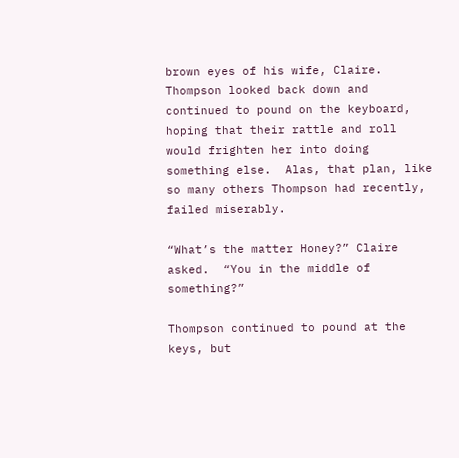brown eyes of his wife, Claire.  Thompson looked back down and continued to pound on the keyboard, hoping that their rattle and roll would frighten her into doing something else.  Alas, that plan, like so many others Thompson had recently, failed miserably.

“What’s the matter Honey?” Claire asked.  “You in the middle of something?”

Thompson continued to pound at the keys, but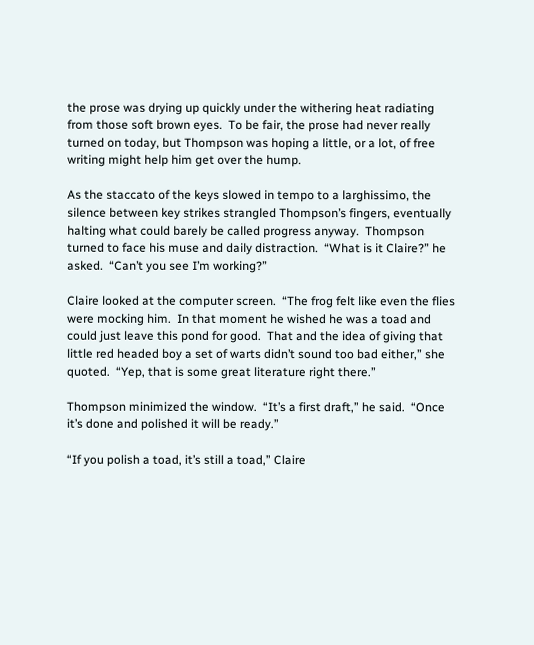the prose was drying up quickly under the withering heat radiating from those soft brown eyes.  To be fair, the prose had never really turned on today, but Thompson was hoping a little, or a lot, of free writing might help him get over the hump.

As the staccato of the keys slowed in tempo to a larghissimo, the silence between key strikes strangled Thompson’s fingers, eventually halting what could barely be called progress anyway.  Thompson turned to face his muse and daily distraction.  “What is it Claire?” he asked.  “Can’t you see I’m working?”

Claire looked at the computer screen.  “The frog felt like even the flies were mocking him.  In that moment he wished he was a toad and could just leave this pond for good.  That and the idea of giving that little red headed boy a set of warts didn’t sound too bad either,” she quoted.  “Yep, that is some great literature right there.”

Thompson minimized the window.  “It’s a first draft,” he said.  “Once it’s done and polished it will be ready.”

“If you polish a toad, it’s still a toad,” Claire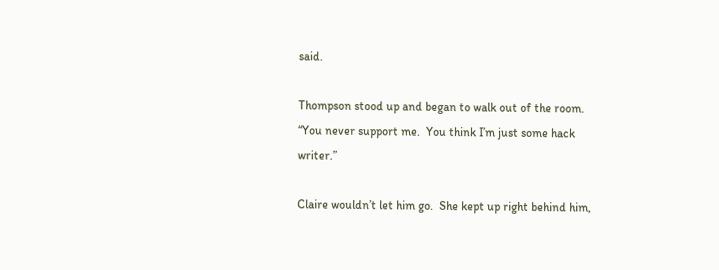said.

Thompson stood up and began to walk out of the room.  “You never support me.  You think I’m just some hack writer.”

Claire wouldn’t let him go.  She kept up right behind him,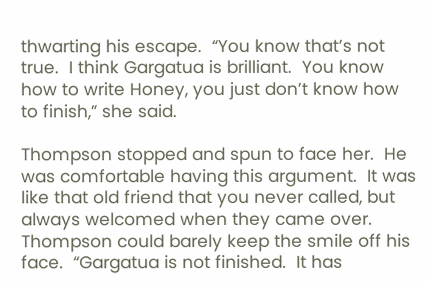thwarting his escape.  “You know that’s not true.  I think Gargatua is brilliant.  You know how to write Honey, you just don’t know how to finish,” she said.

Thompson stopped and spun to face her.  He was comfortable having this argument.  It was like that old friend that you never called, but always welcomed when they came over.  Thompson could barely keep the smile off his face.  “Gargatua is not finished.  It has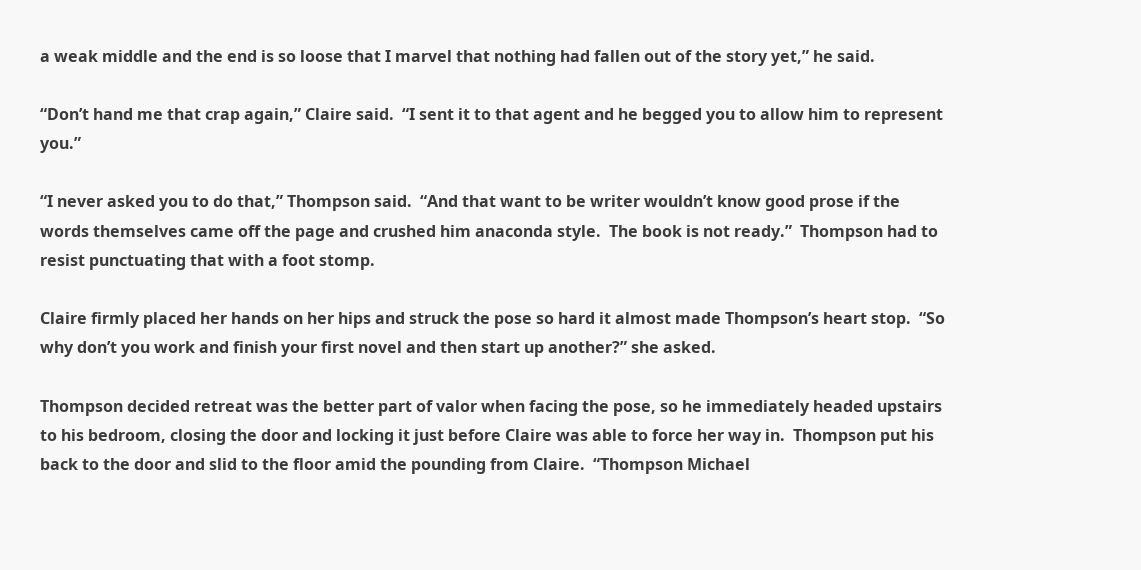a weak middle and the end is so loose that I marvel that nothing had fallen out of the story yet,” he said.

“Don’t hand me that crap again,” Claire said.  “I sent it to that agent and he begged you to allow him to represent you.”

“I never asked you to do that,” Thompson said.  “And that want to be writer wouldn’t know good prose if the words themselves came off the page and crushed him anaconda style.  The book is not ready.”  Thompson had to resist punctuating that with a foot stomp.

Claire firmly placed her hands on her hips and struck the pose so hard it almost made Thompson’s heart stop.  “So why don’t you work and finish your first novel and then start up another?” she asked.

Thompson decided retreat was the better part of valor when facing the pose, so he immediately headed upstairs to his bedroom, closing the door and locking it just before Claire was able to force her way in.  Thompson put his back to the door and slid to the floor amid the pounding from Claire.  “Thompson Michael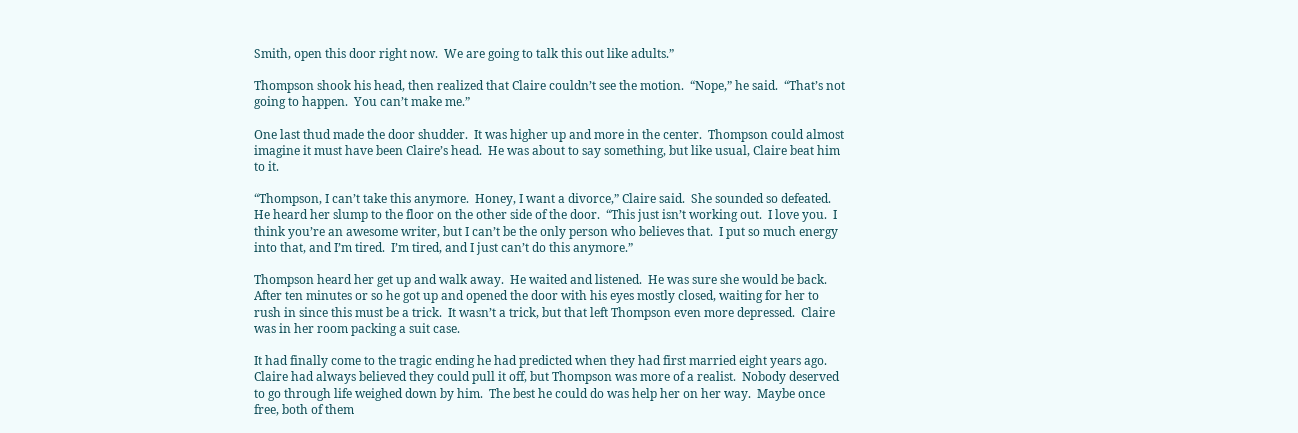Smith, open this door right now.  We are going to talk this out like adults.”

Thompson shook his head, then realized that Claire couldn’t see the motion.  “Nope,” he said.  “That’s not going to happen.  You can’t make me.”

One last thud made the door shudder.  It was higher up and more in the center.  Thompson could almost imagine it must have been Claire’s head.  He was about to say something, but like usual, Claire beat him to it.

“Thompson, I can’t take this anymore.  Honey, I want a divorce,” Claire said.  She sounded so defeated.  He heard her slump to the floor on the other side of the door.  “This just isn’t working out.  I love you.  I think you’re an awesome writer, but I can’t be the only person who believes that.  I put so much energy into that, and I’m tired.  I’m tired, and I just can’t do this anymore.”

Thompson heard her get up and walk away.  He waited and listened.  He was sure she would be back.  After ten minutes or so he got up and opened the door with his eyes mostly closed, waiting for her to rush in since this must be a trick.  It wasn’t a trick, but that left Thompson even more depressed.  Claire was in her room packing a suit case.

It had finally come to the tragic ending he had predicted when they had first married eight years ago.  Claire had always believed they could pull it off, but Thompson was more of a realist.  Nobody deserved to go through life weighed down by him.  The best he could do was help her on her way.  Maybe once free, both of them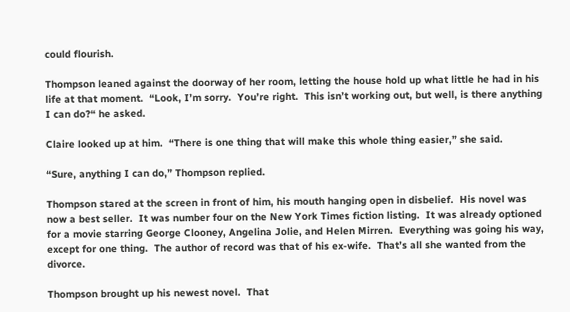could flourish.

Thompson leaned against the doorway of her room, letting the house hold up what little he had in his life at that moment.  “Look, I’m sorry.  You’re right.  This isn’t working out, but well, is there anything I can do?“ he asked.

Claire looked up at him.  “There is one thing that will make this whole thing easier,” she said.

“Sure, anything I can do,” Thompson replied.

Thompson stared at the screen in front of him, his mouth hanging open in disbelief.  His novel was now a best seller.  It was number four on the New York Times fiction listing.  It was already optioned for a movie starring George Clooney, Angelina Jolie, and Helen Mirren.  Everything was going his way, except for one thing.  The author of record was that of his ex-wife.  That’s all she wanted from the divorce.

Thompson brought up his newest novel.  That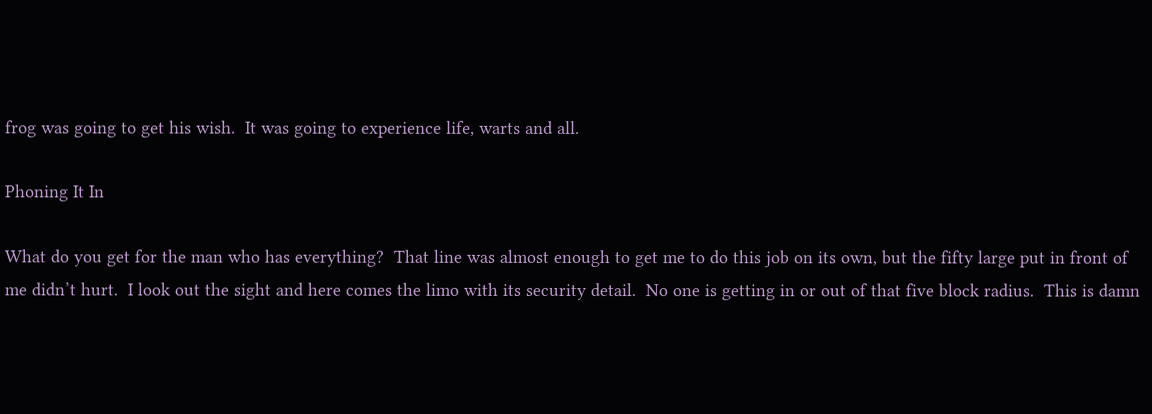frog was going to get his wish.  It was going to experience life, warts and all.

Phoning It In

What do you get for the man who has everything?  That line was almost enough to get me to do this job on its own, but the fifty large put in front of me didn’t hurt.  I look out the sight and here comes the limo with its security detail.  No one is getting in or out of that five block radius.  This is damn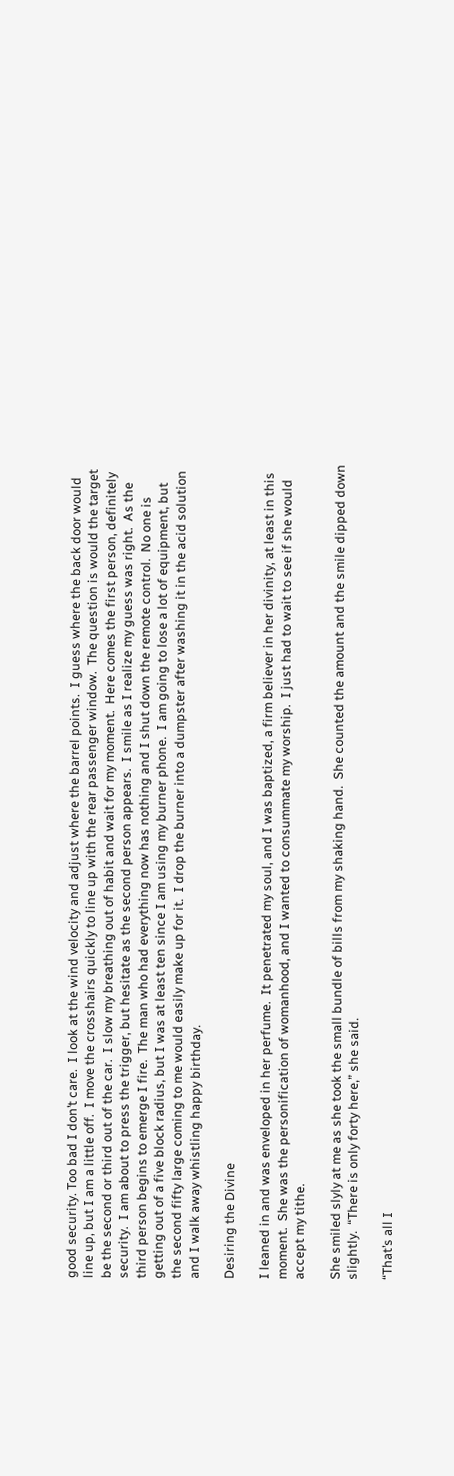good security. Too bad I don’t care.  I look at the wind velocity and adjust where the barrel points.  I guess where the back door would line up, but I am a little off.  I move the crosshairs quickly to line up with the rear passenger window.  The question is would the target be the second or third out of the car.  I slow my breathing out of habit and wait for my moment.  Here comes the first person, definitely security.  I am about to press the trigger, but hesitate as the second person appears.  I smile as I realize my guess was right.  As the third person begins to emerge I fire.  The man who had everything now has nothing and I shut down the remote control.  No one is getting out of a five block radius, but I was at least ten since I am using my burner phone.  I am going to lose a lot of equipment, but the second fifty large coming to me would easily make up for it.  I drop the burner into a dumpster after washing it in the acid solution and I walk away whistling happy birthday.

Desiring the Divine

I leaned in and was enveloped in her perfume.  It penetrated my soul, and I was baptized, a firm believer in her divinity, at least in this moment.  She was the personification of womanhood, and I wanted to consummate my worship.  I just had to wait to see if she would accept my tithe.

She smiled slyly at me as she took the small bundle of bills from my shaking hand.  She counted the amount and the smile dipped down slightly.  “There is only forty here,” she said.

“That’s all I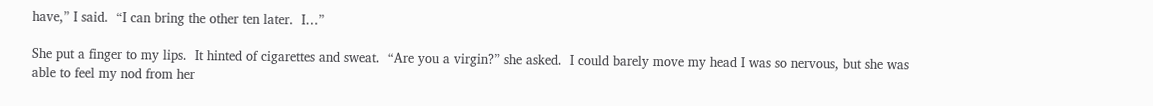have,” I said.  “I can bring the other ten later.  I…”

She put a finger to my lips.  It hinted of cigarettes and sweat.  “Are you a virgin?” she asked.  I could barely move my head I was so nervous, but she was able to feel my nod from her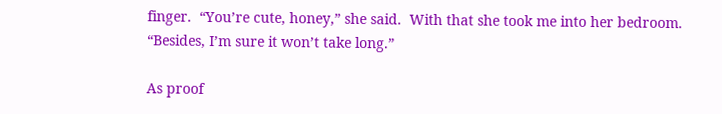finger.  “You’re cute, honey,” she said.  With that she took me into her bedroom.  “Besides, I’m sure it won’t take long.”

As proof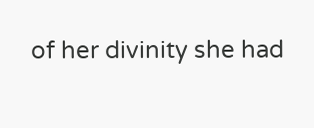of her divinity she had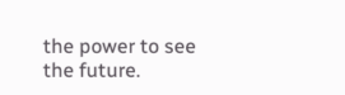the power to see the future.